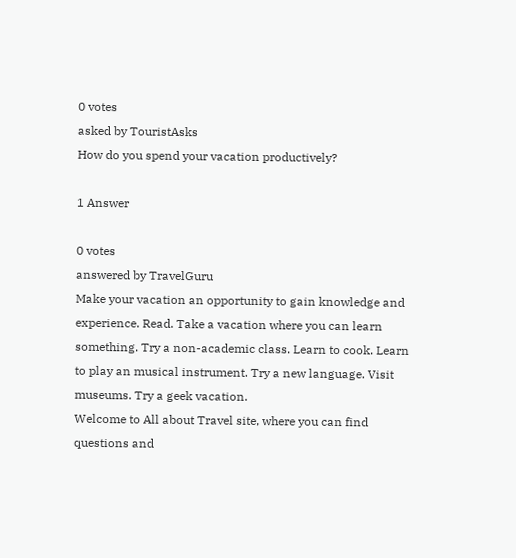0 votes
asked by TouristAsks
How do you spend your vacation productively?

1 Answer

0 votes
answered by TravelGuru
Make your vacation an opportunity to gain knowledge and experience. Read. Take a vacation where you can learn something. Try a non-academic class. Learn to cook. Learn to play an musical instrument. Try a new language. Visit museums. Try a geek vacation.
Welcome to All about Travel site, where you can find questions and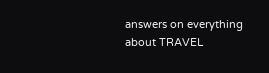answers on everything about TRAVEL